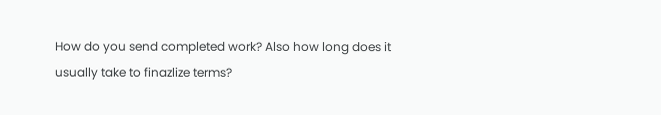How do you send completed work? Also how long does it usually take to finazlize terms?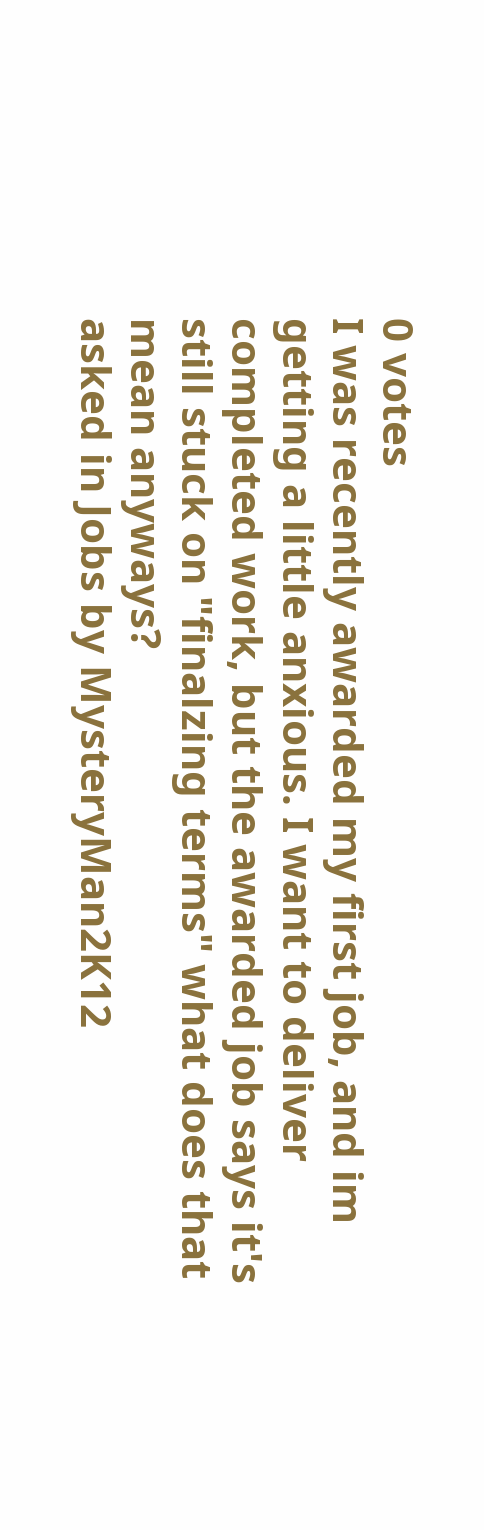0 votes
I was recently awarded my first job, and im getting a little anxious. I want to deliver completed work, but the awarded job says it's still stuck on "finalzing terms" what does that mean anyways?
asked in Jobs by MysteryMan2K12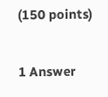(150 points)

1 Answer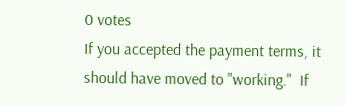0 votes
If you accepted the payment terms, it should have moved to "working."  If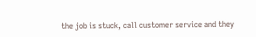the job is stuck, call customer service and they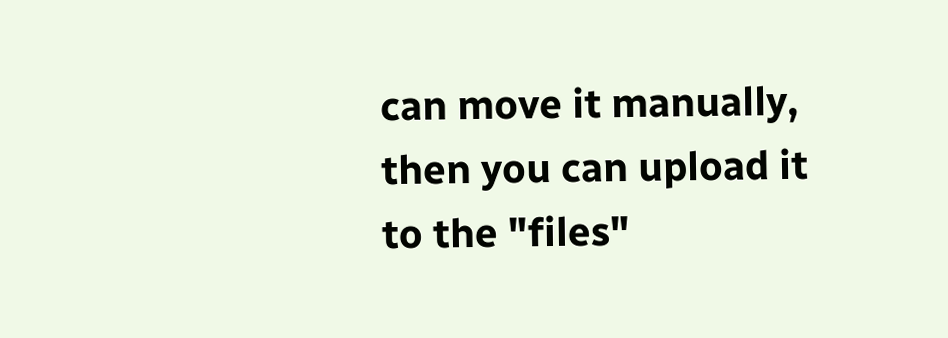can move it manually, then you can upload it to the "files"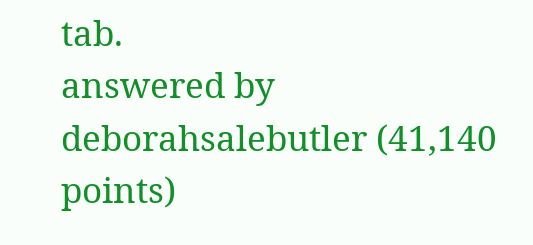tab.
answered by deborahsalebutler (41,140 points)